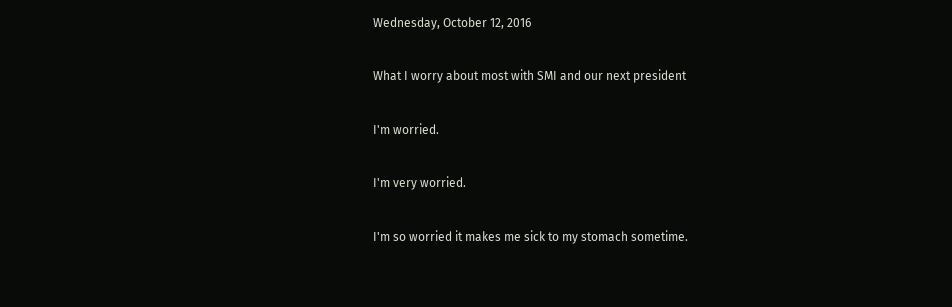Wednesday, October 12, 2016

What I worry about most with SMI and our next president

I'm worried.

I'm very worried.

I'm so worried it makes me sick to my stomach sometime.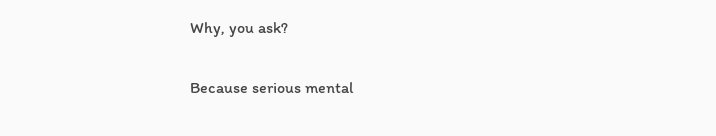Why, you ask?

Because serious mental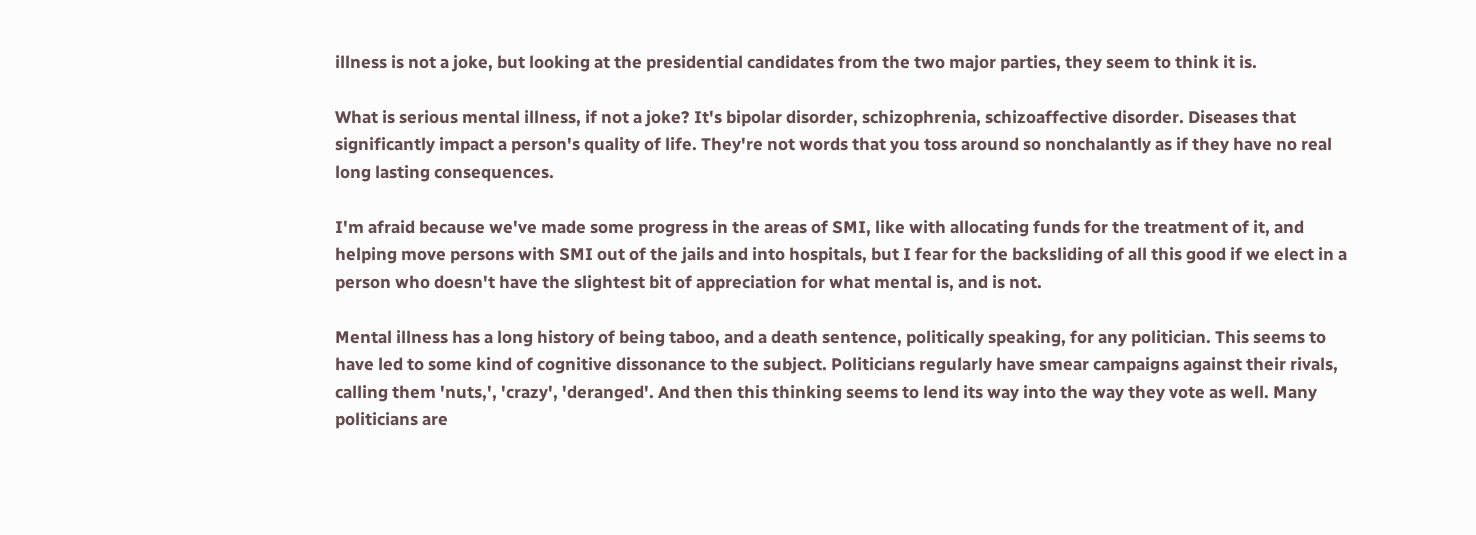illness is not a joke, but looking at the presidential candidates from the two major parties, they seem to think it is.

What is serious mental illness, if not a joke? It's bipolar disorder, schizophrenia, schizoaffective disorder. Diseases that significantly impact a person's quality of life. They're not words that you toss around so nonchalantly as if they have no real long lasting consequences.

I'm afraid because we've made some progress in the areas of SMI, like with allocating funds for the treatment of it, and helping move persons with SMI out of the jails and into hospitals, but I fear for the backsliding of all this good if we elect in a person who doesn't have the slightest bit of appreciation for what mental is, and is not.

Mental illness has a long history of being taboo, and a death sentence, politically speaking, for any politician. This seems to have led to some kind of cognitive dissonance to the subject. Politicians regularly have smear campaigns against their rivals, calling them 'nuts,', 'crazy', 'deranged'. And then this thinking seems to lend its way into the way they vote as well. Many politicians are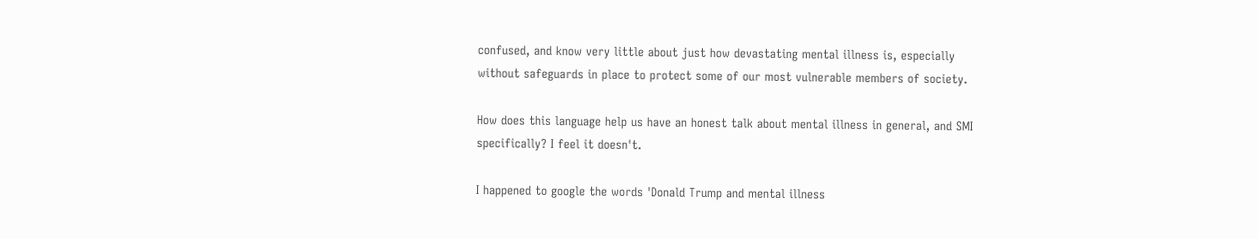confused, and know very little about just how devastating mental illness is, especially without safeguards in place to protect some of our most vulnerable members of society.

How does this language help us have an honest talk about mental illness in general, and SMI specifically? I feel it doesn't.

I happened to google the words 'Donald Trump and mental illness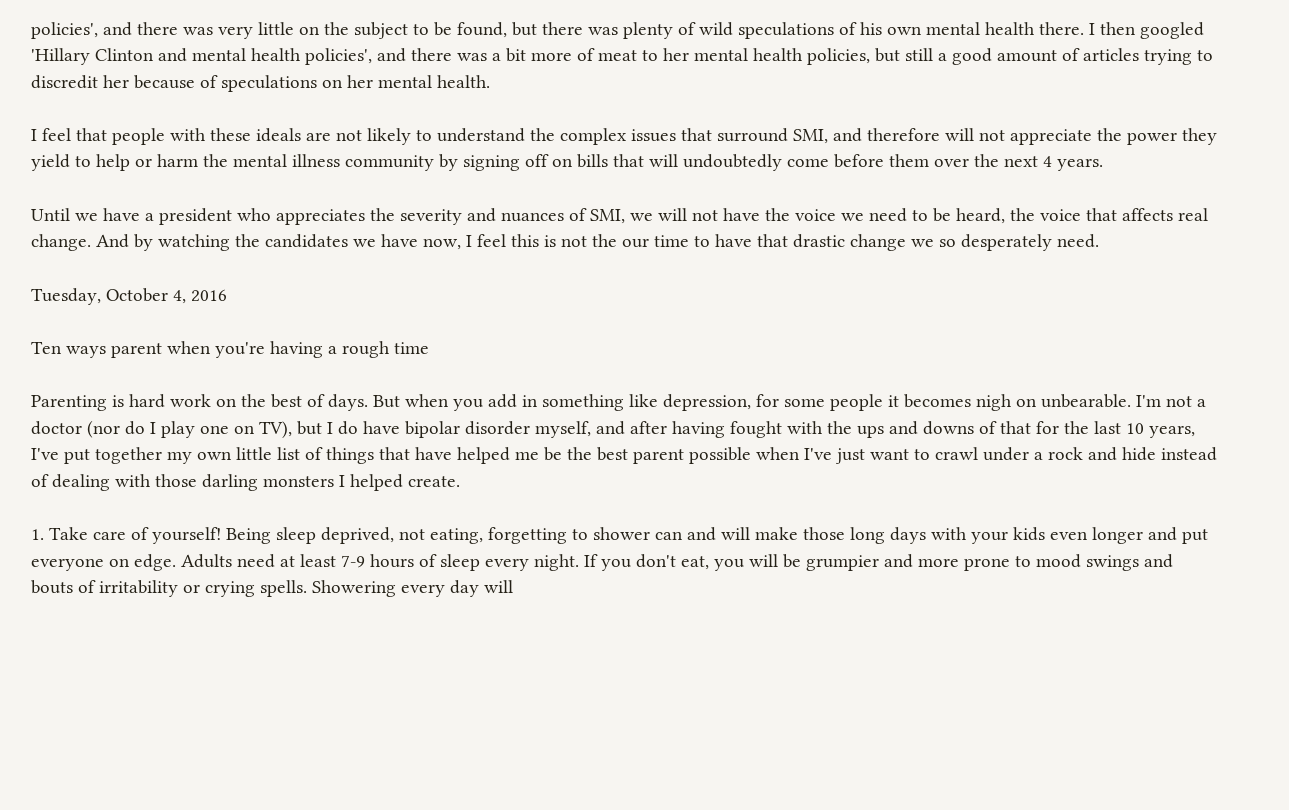policies', and there was very little on the subject to be found, but there was plenty of wild speculations of his own mental health there. I then googled 'Hillary Clinton and mental health policies', and there was a bit more of meat to her mental health policies, but still a good amount of articles trying to discredit her because of speculations on her mental health.

I feel that people with these ideals are not likely to understand the complex issues that surround SMI, and therefore will not appreciate the power they yield to help or harm the mental illness community by signing off on bills that will undoubtedly come before them over the next 4 years.

Until we have a president who appreciates the severity and nuances of SMI, we will not have the voice we need to be heard, the voice that affects real change. And by watching the candidates we have now, I feel this is not the our time to have that drastic change we so desperately need.

Tuesday, October 4, 2016

Ten ways parent when you're having a rough time

Parenting is hard work on the best of days. But when you add in something like depression, for some people it becomes nigh on unbearable. I'm not a doctor (nor do I play one on TV), but I do have bipolar disorder myself, and after having fought with the ups and downs of that for the last 10 years, I've put together my own little list of things that have helped me be the best parent possible when I've just want to crawl under a rock and hide instead of dealing with those darling monsters I helped create.

1. Take care of yourself! Being sleep deprived, not eating, forgetting to shower can and will make those long days with your kids even longer and put everyone on edge. Adults need at least 7-9 hours of sleep every night. If you don't eat, you will be grumpier and more prone to mood swings and bouts of irritability or crying spells. Showering every day will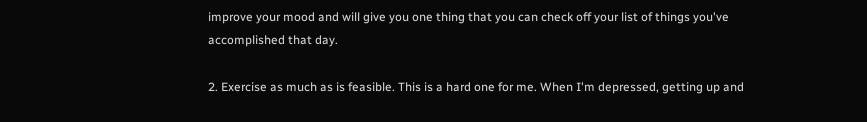improve your mood and will give you one thing that you can check off your list of things you've accomplished that day.

2. Exercise as much as is feasible. This is a hard one for me. When I'm depressed, getting up and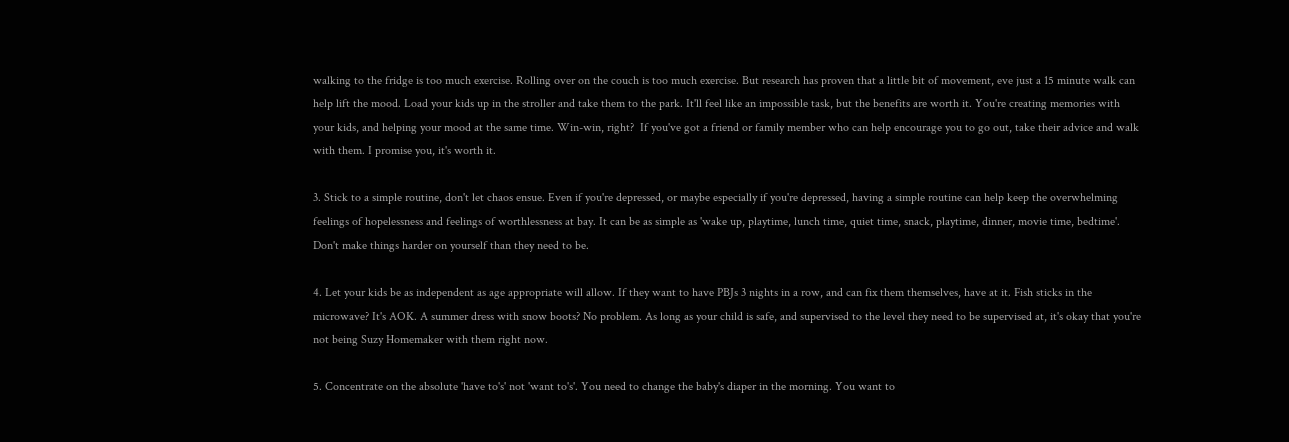walking to the fridge is too much exercise. Rolling over on the couch is too much exercise. But research has proven that a little bit of movement, eve just a 15 minute walk can help lift the mood. Load your kids up in the stroller and take them to the park. It'll feel like an impossible task, but the benefits are worth it. You're creating memories with your kids, and helping your mood at the same time. Win-win, right?  If you've got a friend or family member who can help encourage you to go out, take their advice and walk with them. I promise you, it's worth it.

3. Stick to a simple routine, don't let chaos ensue. Even if you're depressed, or maybe especially if you're depressed, having a simple routine can help keep the overwhelming feelings of hopelessness and feelings of worthlessness at bay. It can be as simple as 'wake up, playtime, lunch time, quiet time, snack, playtime, dinner, movie time, bedtime'. Don't make things harder on yourself than they need to be.

4. Let your kids be as independent as age appropriate will allow. If they want to have PBJs 3 nights in a row, and can fix them themselves, have at it. Fish sticks in the microwave? It's AOK. A summer dress with snow boots? No problem. As long as your child is safe, and supervised to the level they need to be supervised at, it's okay that you're not being Suzy Homemaker with them right now.

5. Concentrate on the absolute 'have to's' not 'want to's'. You need to change the baby's diaper in the morning. You want to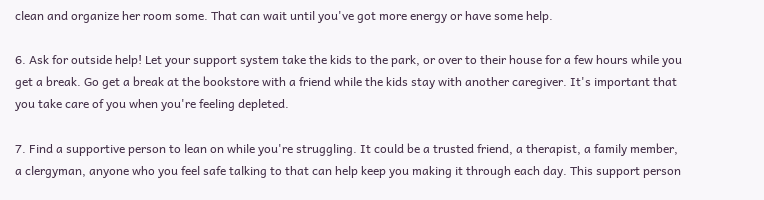clean and organize her room some. That can wait until you've got more energy or have some help.

6. Ask for outside help! Let your support system take the kids to the park, or over to their house for a few hours while you get a break. Go get a break at the bookstore with a friend while the kids stay with another caregiver. It's important that you take care of you when you're feeling depleted.

7. Find a supportive person to lean on while you're struggling. It could be a trusted friend, a therapist, a family member, a clergyman, anyone who you feel safe talking to that can help keep you making it through each day. This support person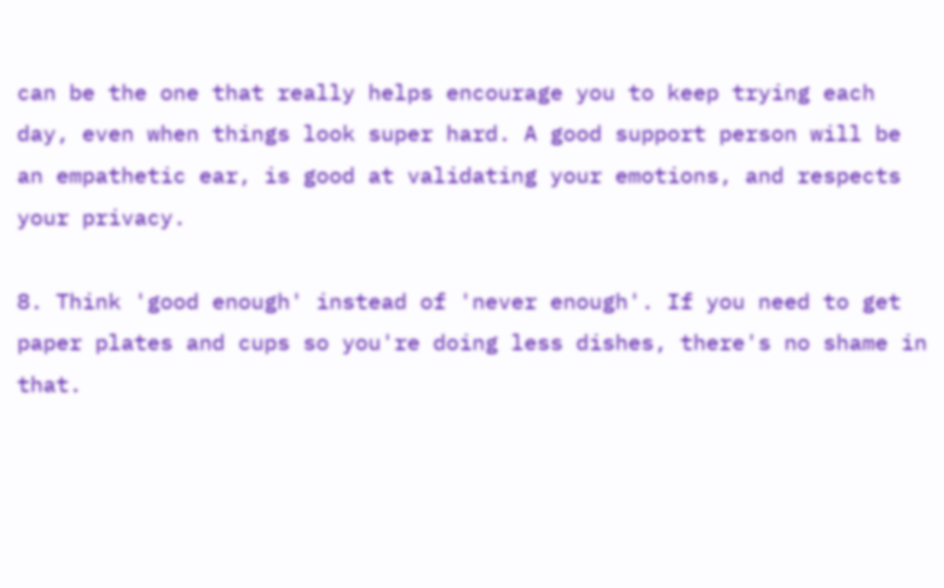can be the one that really helps encourage you to keep trying each day, even when things look super hard. A good support person will be an empathetic ear, is good at validating your emotions, and respects your privacy.

8. Think 'good enough' instead of 'never enough'. If you need to get paper plates and cups so you're doing less dishes, there's no shame in that.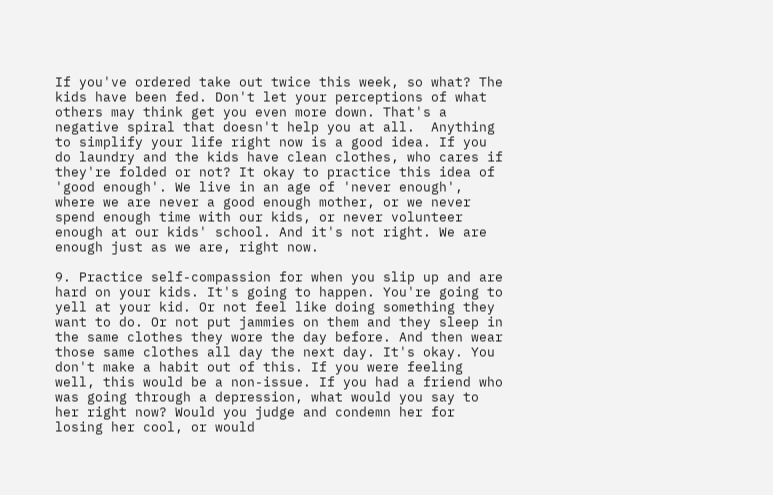If you've ordered take out twice this week, so what? The kids have been fed. Don't let your perceptions of what others may think get you even more down. That's a negative spiral that doesn't help you at all.  Anything to simplify your life right now is a good idea. If you do laundry and the kids have clean clothes, who cares if they're folded or not? It okay to practice this idea of 'good enough'. We live in an age of 'never enough', where we are never a good enough mother, or we never spend enough time with our kids, or never volunteer enough at our kids' school. And it's not right. We are enough just as we are, right now.

9. Practice self-compassion for when you slip up and are hard on your kids. It's going to happen. You're going to yell at your kid. Or not feel like doing something they want to do. Or not put jammies on them and they sleep in the same clothes they wore the day before. And then wear those same clothes all day the next day. It's okay. You don't make a habit out of this. If you were feeling well, this would be a non-issue. If you had a friend who was going through a depression, what would you say to her right now? Would you judge and condemn her for losing her cool, or would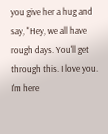you give her a hug and say, "Hey, we all have rough days. You'll get through this. I love you. I'm here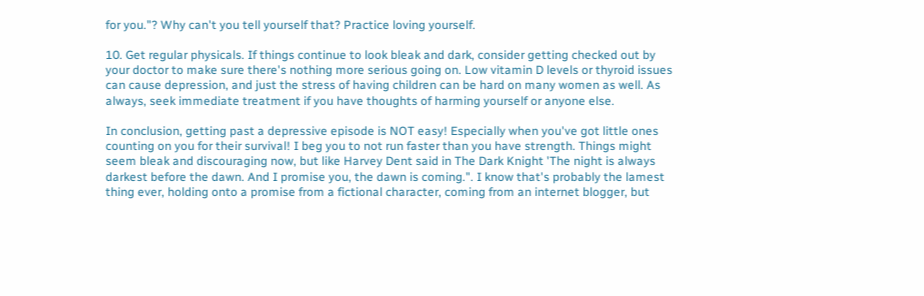for you."? Why can't you tell yourself that? Practice loving yourself.

10. Get regular physicals. If things continue to look bleak and dark, consider getting checked out by your doctor to make sure there's nothing more serious going on. Low vitamin D levels or thyroid issues can cause depression, and just the stress of having children can be hard on many women as well. As always, seek immediate treatment if you have thoughts of harming yourself or anyone else.

In conclusion, getting past a depressive episode is NOT easy! Especially when you've got little ones counting on you for their survival! I beg you to not run faster than you have strength. Things might seem bleak and discouraging now, but like Harvey Dent said in The Dark Knight 'The night is always darkest before the dawn. And I promise you, the dawn is coming.". I know that's probably the lamest thing ever, holding onto a promise from a fictional character, coming from an internet blogger, but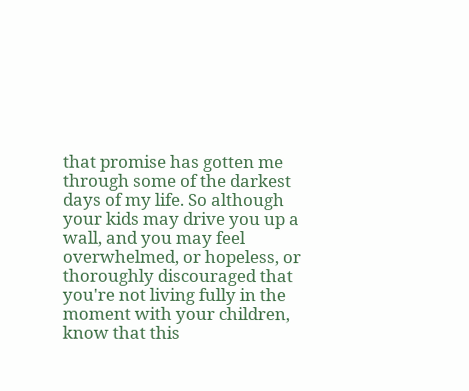that promise has gotten me through some of the darkest days of my life. So although your kids may drive you up a wall, and you may feel overwhelmed, or hopeless, or thoroughly discouraged that you're not living fully in the moment with your children, know that this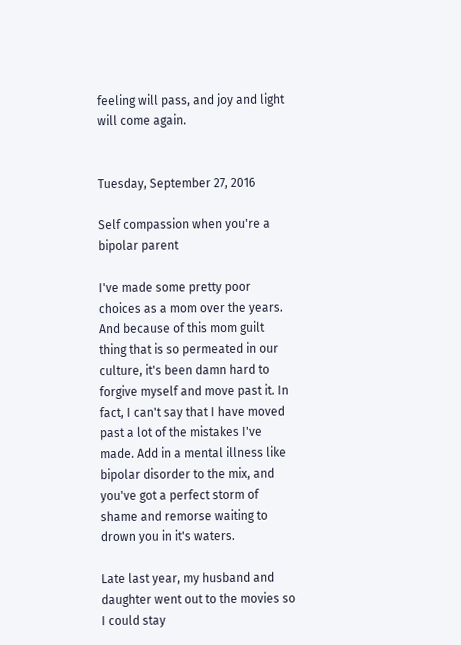feeling will pass, and joy and light will come again.


Tuesday, September 27, 2016

Self compassion when you're a bipolar parent

I've made some pretty poor choices as a mom over the years. And because of this mom guilt thing that is so permeated in our culture, it's been damn hard to forgive myself and move past it. In fact, I can't say that I have moved past a lot of the mistakes I've made. Add in a mental illness like bipolar disorder to the mix, and you've got a perfect storm of shame and remorse waiting to drown you in it's waters.

Late last year, my husband and daughter went out to the movies so I could stay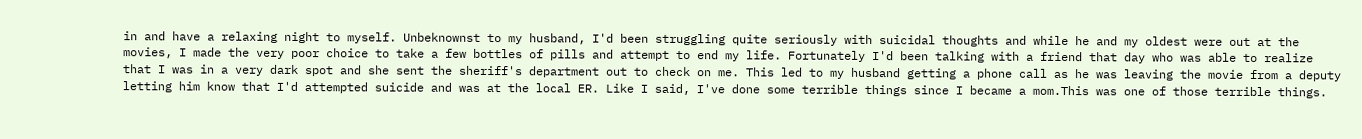in and have a relaxing night to myself. Unbeknownst to my husband, I'd been struggling quite seriously with suicidal thoughts and while he and my oldest were out at the movies, I made the very poor choice to take a few bottles of pills and attempt to end my life. Fortunately I'd been talking with a friend that day who was able to realize that I was in a very dark spot and she sent the sheriff's department out to check on me. This led to my husband getting a phone call as he was leaving the movie from a deputy letting him know that I'd attempted suicide and was at the local ER. Like I said, I've done some terrible things since I became a mom.This was one of those terrible things.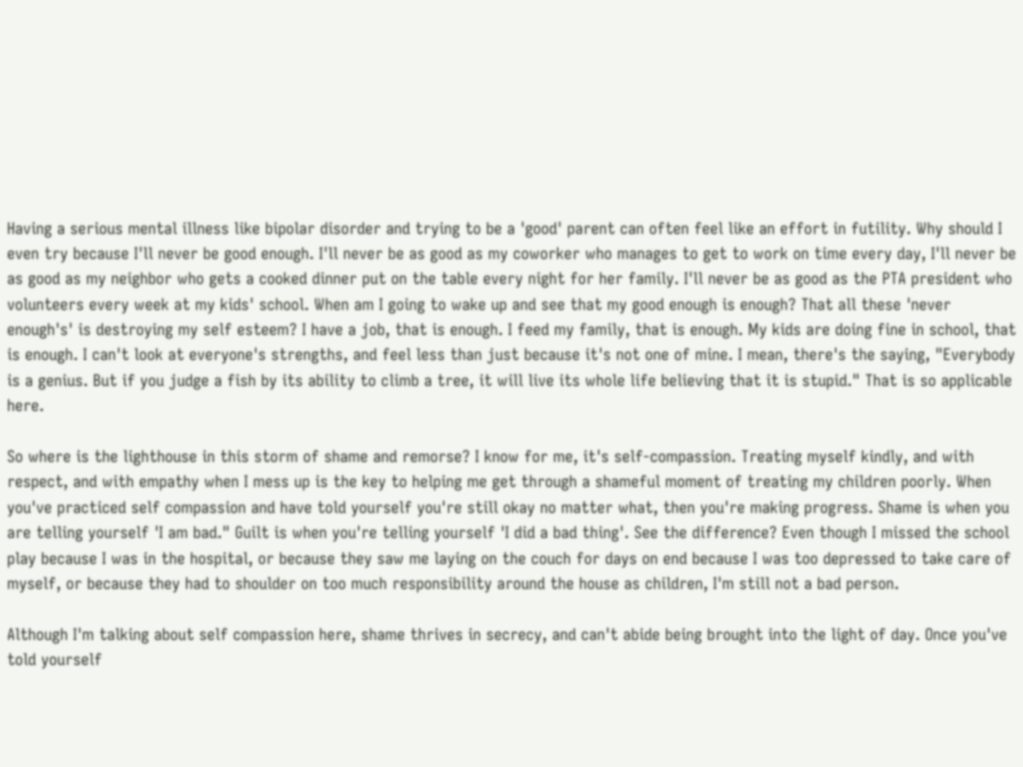Having a serious mental illness like bipolar disorder and trying to be a 'good' parent can often feel like an effort in futility. Why should I even try because I'll never be good enough. I'll never be as good as my coworker who manages to get to work on time every day, I'll never be as good as my neighbor who gets a cooked dinner put on the table every night for her family. I'll never be as good as the PTA president who volunteers every week at my kids' school. When am I going to wake up and see that my good enough is enough? That all these 'never enough's' is destroying my self esteem? I have a job, that is enough. I feed my family, that is enough. My kids are doing fine in school, that is enough. I can't look at everyone's strengths, and feel less than just because it's not one of mine. I mean, there's the saying, "Everybody is a genius. But if you judge a fish by its ability to climb a tree, it will live its whole life believing that it is stupid." That is so applicable here.

So where is the lighthouse in this storm of shame and remorse? I know for me, it's self-compassion. Treating myself kindly, and with respect, and with empathy when I mess up is the key to helping me get through a shameful moment of treating my children poorly. When you've practiced self compassion and have told yourself you're still okay no matter what, then you're making progress. Shame is when you are telling yourself 'I am bad." Guilt is when you're telling yourself 'I did a bad thing'. See the difference? Even though I missed the school play because I was in the hospital, or because they saw me laying on the couch for days on end because I was too depressed to take care of myself, or because they had to shoulder on too much responsibility around the house as children, I'm still not a bad person.

Although I'm talking about self compassion here, shame thrives in secrecy, and can't abide being brought into the light of day. Once you've told yourself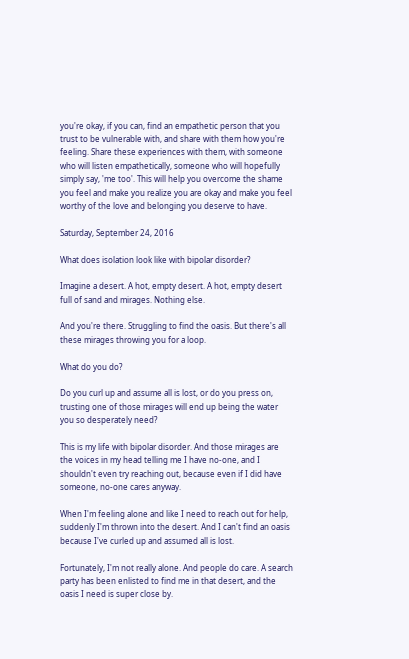you're okay, if you can, find an empathetic person that you trust to be vulnerable with, and share with them how you're feeling. Share these experiences with them, with someone who will listen empathetically, someone who will hopefully simply say, 'me too'. This will help you overcome the shame you feel and make you realize you are okay and make you feel worthy of the love and belonging you deserve to have.

Saturday, September 24, 2016

What does isolation look like with bipolar disorder?

Imagine a desert. A hot, empty desert. A hot, empty desert full of sand and mirages. Nothing else.

And you're there. Struggling to find the oasis. But there's all these mirages throwing you for a loop.

What do you do?

Do you curl up and assume all is lost, or do you press on, trusting one of those mirages will end up being the water you so desperately need?

This is my life with bipolar disorder. And those mirages are the voices in my head telling me I have no-one, and I shouldn't even try reaching out, because even if I did have someone, no-one cares anyway.

When I'm feeling alone and like I need to reach out for help, suddenly I'm thrown into the desert. And I can't find an oasis because I've curled up and assumed all is lost.

Fortunately, I'm not really alone. And people do care. A search party has been enlisted to find me in that desert, and the oasis I need is super close by.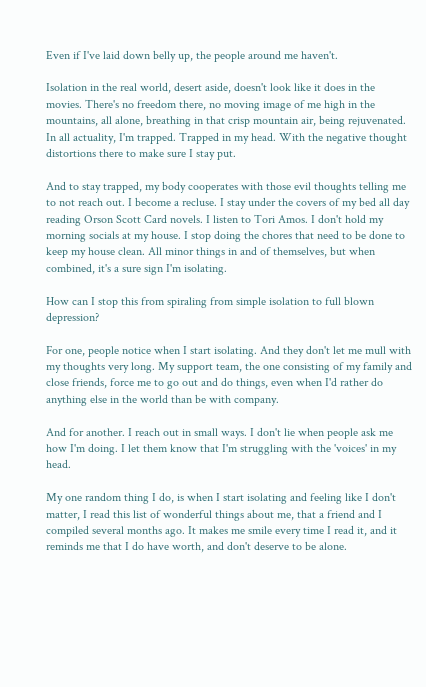Even if I've laid down belly up, the people around me haven't.

Isolation in the real world, desert aside, doesn't look like it does in the movies. There's no freedom there, no moving image of me high in the mountains, all alone, breathing in that crisp mountain air, being rejuvenated. In all actuality, I'm trapped. Trapped in my head. With the negative thought distortions there to make sure I stay put.

And to stay trapped, my body cooperates with those evil thoughts telling me to not reach out. I become a recluse. I stay under the covers of my bed all day reading Orson Scott Card novels. I listen to Tori Amos. I don't hold my morning socials at my house. I stop doing the chores that need to be done to keep my house clean. All minor things in and of themselves, but when combined, it's a sure sign I'm isolating.

How can I stop this from spiraling from simple isolation to full blown depression?

For one, people notice when I start isolating. And they don't let me mull with my thoughts very long. My support team, the one consisting of my family and close friends, force me to go out and do things, even when I'd rather do anything else in the world than be with company.

And for another. I reach out in small ways. I don't lie when people ask me how I'm doing. I let them know that I'm struggling with the 'voices' in my head.

My one random thing I do, is when I start isolating and feeling like I don't matter, I read this list of wonderful things about me, that a friend and I compiled several months ago. It makes me smile every time I read it, and it reminds me that I do have worth, and don't deserve to be alone.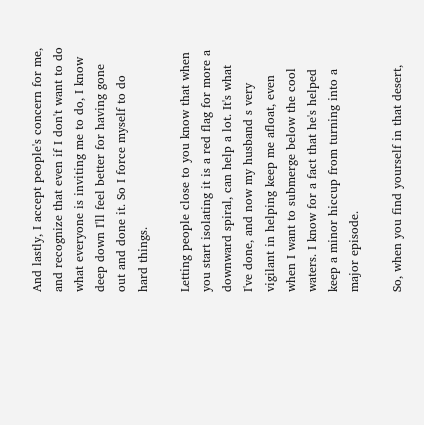And lastly, I accept people's concern for me, and recognize that even if I don't want to do what everyone is inviting me to do, I know deep down I'll feel better for having gone out and done it. So I force myself to do hard things.

Letting people close to you know that when you start isolating it is a red flag for more a downward spiral, can help a lot. It's what I've done, and now my husband s very vigilant in helping keep me afloat, even when I want to submerge below the cool waters. I know for a fact that he's helped keep a minor hiccup from turning into a major episode.

So, when you find yourself in that desert,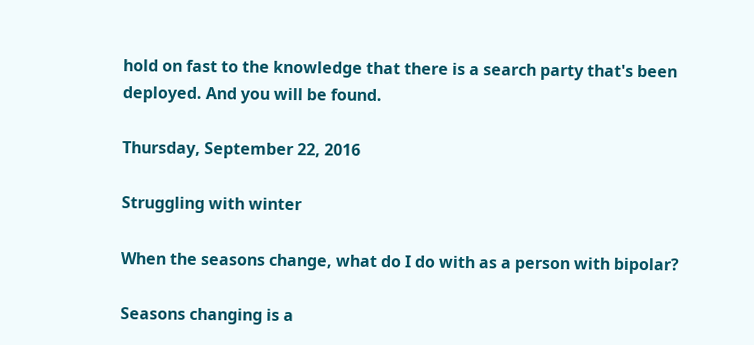hold on fast to the knowledge that there is a search party that's been deployed. And you will be found.

Thursday, September 22, 2016

Struggling with winter

When the seasons change, what do I do with as a person with bipolar?

Seasons changing is a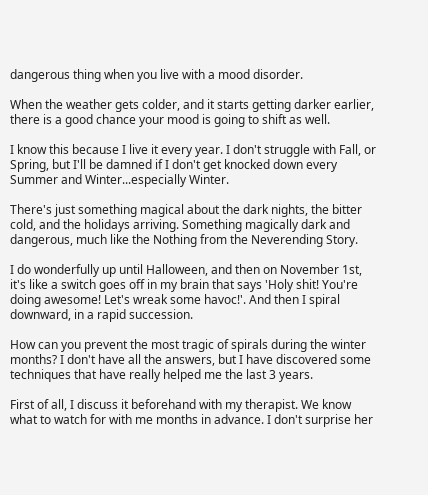dangerous thing when you live with a mood disorder.

When the weather gets colder, and it starts getting darker earlier, there is a good chance your mood is going to shift as well.

I know this because I live it every year. I don't struggle with Fall, or Spring, but I'll be damned if I don't get knocked down every Summer and Winter...especially Winter.

There's just something magical about the dark nights, the bitter cold, and the holidays arriving. Something magically dark and dangerous, much like the Nothing from the Neverending Story.

I do wonderfully up until Halloween, and then on November 1st, it's like a switch goes off in my brain that says 'Holy shit! You're doing awesome! Let's wreak some havoc!'. And then I spiral downward, in a rapid succession.

How can you prevent the most tragic of spirals during the winter months? I don't have all the answers, but I have discovered some techniques that have really helped me the last 3 years.

First of all, I discuss it beforehand with my therapist. We know what to watch for with me months in advance. I don't surprise her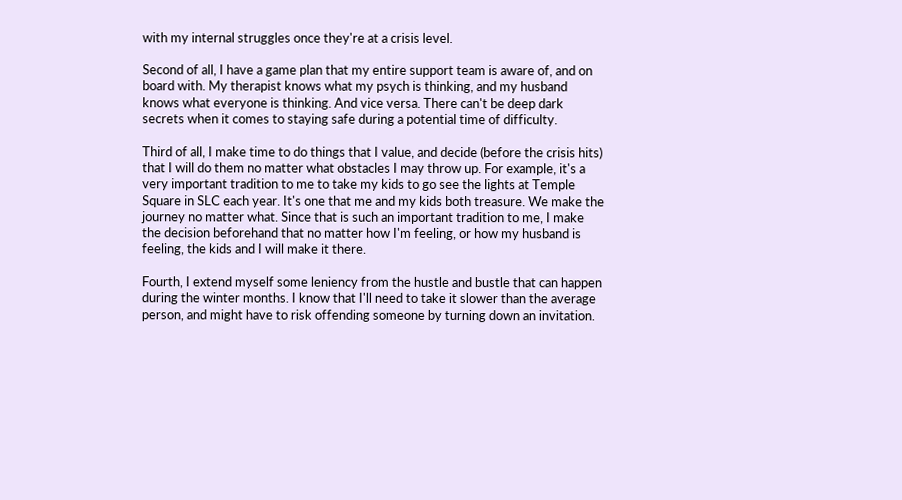with my internal struggles once they're at a crisis level.

Second of all, I have a game plan that my entire support team is aware of, and on board with. My therapist knows what my psych is thinking, and my husband knows what everyone is thinking. And vice versa. There can't be deep dark secrets when it comes to staying safe during a potential time of difficulty.

Third of all, I make time to do things that I value, and decide (before the crisis hits) that I will do them no matter what obstacles I may throw up. For example, it's a very important tradition to me to take my kids to go see the lights at Temple Square in SLC each year. It's one that me and my kids both treasure. We make the journey no matter what. Since that is such an important tradition to me, I make the decision beforehand that no matter how I'm feeling, or how my husband is feeling, the kids and I will make it there.

Fourth, I extend myself some leniency from the hustle and bustle that can happen during the winter months. I know that I'll need to take it slower than the average person, and might have to risk offending someone by turning down an invitation.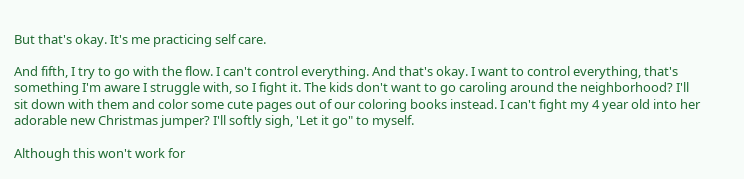But that's okay. It's me practicing self care.

And fifth, I try to go with the flow. I can't control everything. And that's okay. I want to control everything, that's something I'm aware I struggle with, so I fight it. The kids don't want to go caroling around the neighborhood? I'll sit down with them and color some cute pages out of our coloring books instead. I can't fight my 4 year old into her adorable new Christmas jumper? I'll softly sigh, 'Let it go" to myself.

Although this won't work for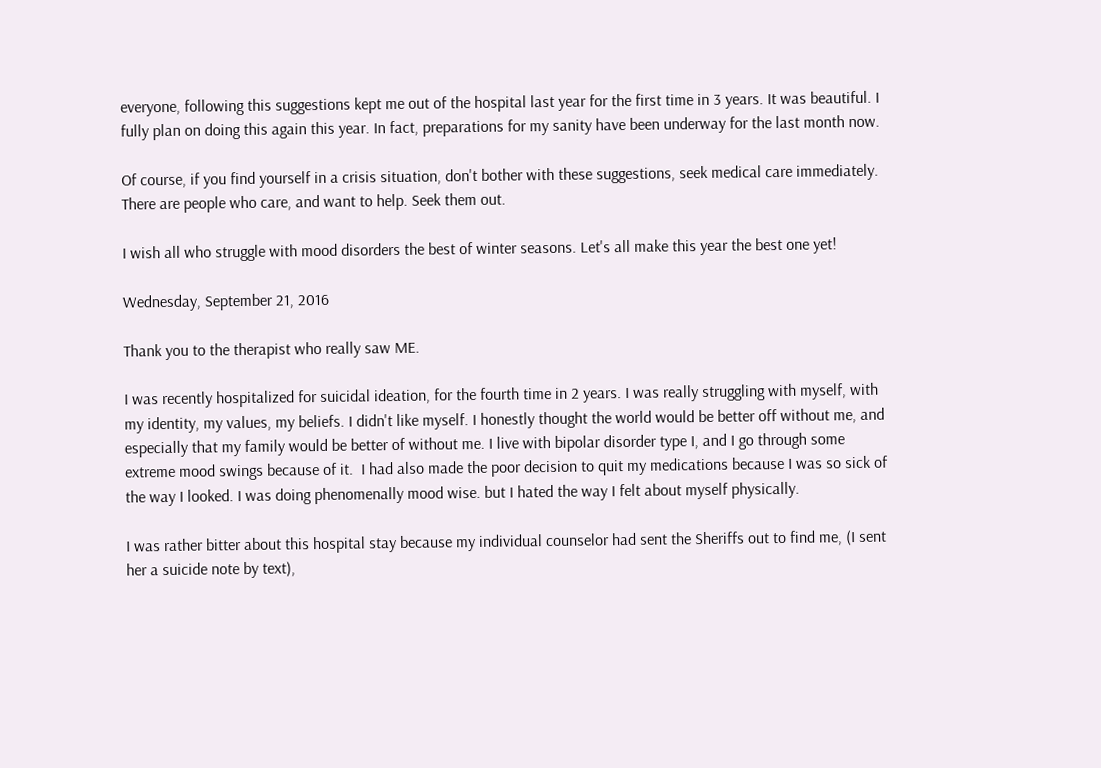everyone, following this suggestions kept me out of the hospital last year for the first time in 3 years. It was beautiful. I fully plan on doing this again this year. In fact, preparations for my sanity have been underway for the last month now.

Of course, if you find yourself in a crisis situation, don't bother with these suggestions, seek medical care immediately. There are people who care, and want to help. Seek them out.

I wish all who struggle with mood disorders the best of winter seasons. Let's all make this year the best one yet!

Wednesday, September 21, 2016

Thank you to the therapist who really saw ME.

I was recently hospitalized for suicidal ideation, for the fourth time in 2 years. I was really struggling with myself, with my identity, my values, my beliefs. I didn't like myself. I honestly thought the world would be better off without me, and especially that my family would be better of without me. I live with bipolar disorder type I, and I go through some extreme mood swings because of it.  I had also made the poor decision to quit my medications because I was so sick of the way I looked. I was doing phenomenally mood wise. but I hated the way I felt about myself physically.

I was rather bitter about this hospital stay because my individual counselor had sent the Sheriffs out to find me, (I sent her a suicide note by text),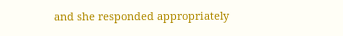and she responded appropriately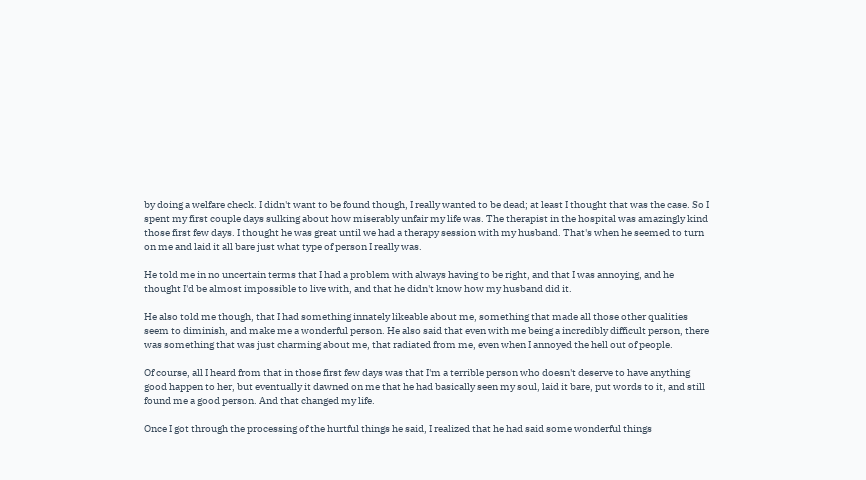by doing a welfare check. I didn't want to be found though, I really wanted to be dead; at least I thought that was the case. So I spent my first couple days sulking about how miserably unfair my life was. The therapist in the hospital was amazingly kind those first few days. I thought he was great until we had a therapy session with my husband. That's when he seemed to turn on me and laid it all bare just what type of person I really was.

He told me in no uncertain terms that I had a problem with always having to be right, and that I was annoying, and he thought I'd be almost impossible to live with, and that he didn't know how my husband did it.

He also told me though, that I had something innately likeable about me, something that made all those other qualities seem to diminish, and make me a wonderful person. He also said that even with me being a incredibly difficult person, there was something that was just charming about me, that radiated from me, even when I annoyed the hell out of people.

Of course, all I heard from that in those first few days was that I'm a terrible person who doesn't deserve to have anything good happen to her, but eventually it dawned on me that he had basically seen my soul, laid it bare, put words to it, and still found me a good person. And that changed my life.

Once I got through the processing of the hurtful things he said, I realized that he had said some wonderful things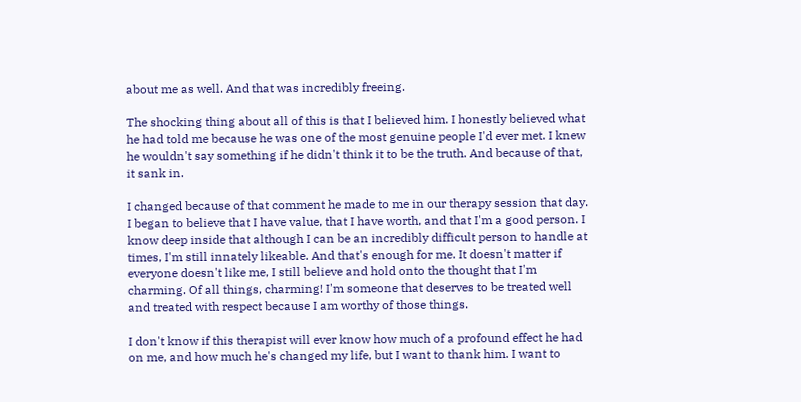about me as well. And that was incredibly freeing.

The shocking thing about all of this is that I believed him. I honestly believed what he had told me because he was one of the most genuine people I'd ever met. I knew he wouldn't say something if he didn't think it to be the truth. And because of that, it sank in.

I changed because of that comment he made to me in our therapy session that day. I began to believe that I have value, that I have worth, and that I'm a good person. I know deep inside that although I can be an incredibly difficult person to handle at times, I'm still innately likeable. And that's enough for me. It doesn't matter if everyone doesn't like me, I still believe and hold onto the thought that I'm charming. Of all things, charming! I'm someone that deserves to be treated well and treated with respect because I am worthy of those things.

I don't know if this therapist will ever know how much of a profound effect he had on me, and how much he's changed my life, but I want to thank him. I want to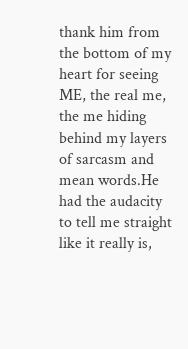thank him from the bottom of my heart for seeing ME, the real me, the me hiding behind my layers of sarcasm and mean words.He had the audacity to tell me straight like it really is,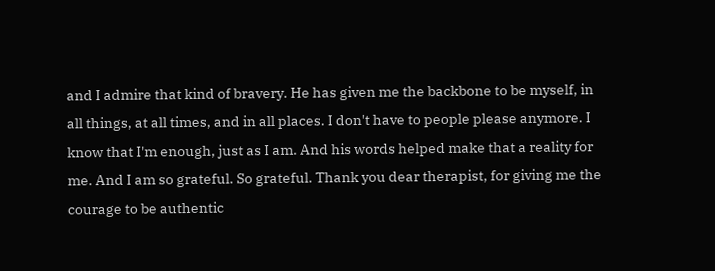and I admire that kind of bravery. He has given me the backbone to be myself, in all things, at all times, and in all places. I don't have to people please anymore. I know that I'm enough, just as I am. And his words helped make that a reality for me. And I am so grateful. So grateful. Thank you dear therapist, for giving me the courage to be authentic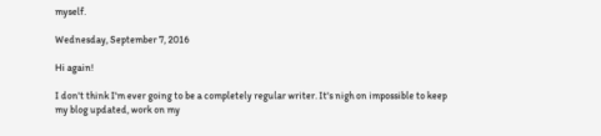myself.

Wednesday, September 7, 2016

Hi again!

I don't think I'm ever going to be a completely regular writer. It's nigh on impossible to keep my blog updated, work on my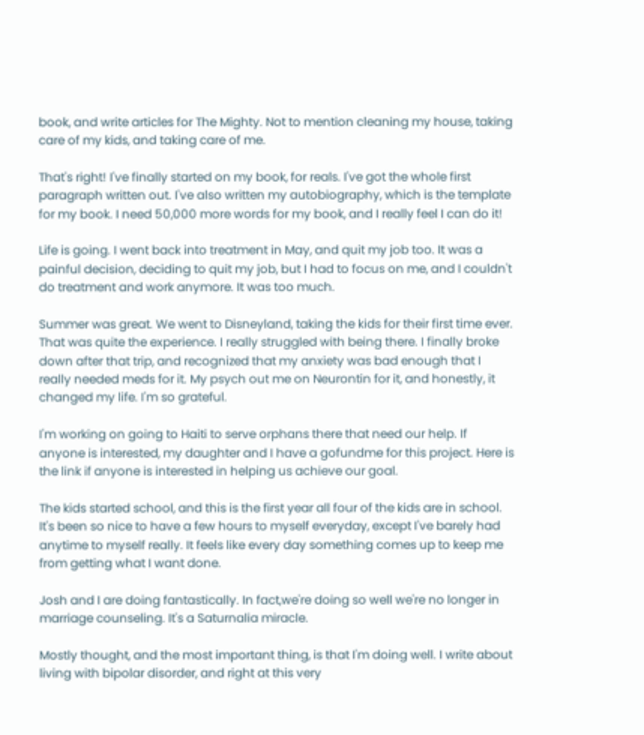book, and write articles for The Mighty. Not to mention cleaning my house, taking care of my kids, and taking care of me.

That's right! I've finally started on my book, for reals. I've got the whole first paragraph written out. I've also written my autobiography, which is the template for my book. I need 50,000 more words for my book, and I really feel I can do it!

Life is going. I went back into treatment in May, and quit my job too. It was a painful decision, deciding to quit my job, but I had to focus on me, and I couldn't do treatment and work anymore. It was too much.

Summer was great. We went to Disneyland, taking the kids for their first time ever. That was quite the experience. I really struggled with being there. I finally broke down after that trip, and recognized that my anxiety was bad enough that I really needed meds for it. My psych out me on Neurontin for it, and honestly, it changed my life. I'm so grateful.

I'm working on going to Haiti to serve orphans there that need our help. If anyone is interested, my daughter and I have a gofundme for this project. Here is the link if anyone is interested in helping us achieve our goal.

The kids started school, and this is the first year all four of the kids are in school. It's been so nice to have a few hours to myself everyday, except I've barely had anytime to myself really. It feels like every day something comes up to keep me from getting what I want done.

Josh and I are doing fantastically. In fact,we're doing so well we're no longer in marriage counseling. It's a Saturnalia miracle.

Mostly thought, and the most important thing, is that I'm doing well. I write about living with bipolar disorder, and right at this very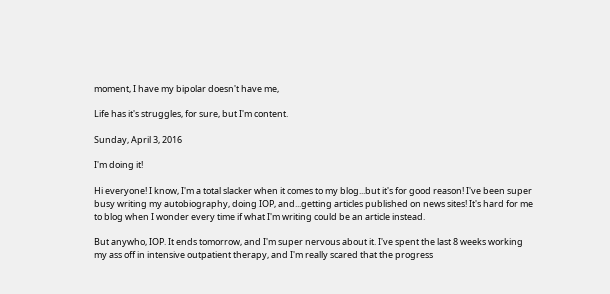moment, I have my bipolar doesn't have me,

Life has it's struggles, for sure, but I'm content.

Sunday, April 3, 2016

I'm doing it!

Hi everyone! I know, I'm a total slacker when it comes to my blog...but it's for good reason! I've been super busy writing my autobiography, doing IOP, and...getting articles published on news sites! It's hard for me to blog when I wonder every time if what I'm writing could be an article instead.

But anywho, IOP. It ends tomorrow, and I'm super nervous about it. I've spent the last 8 weeks working my ass off in intensive outpatient therapy, and I'm really scared that the progress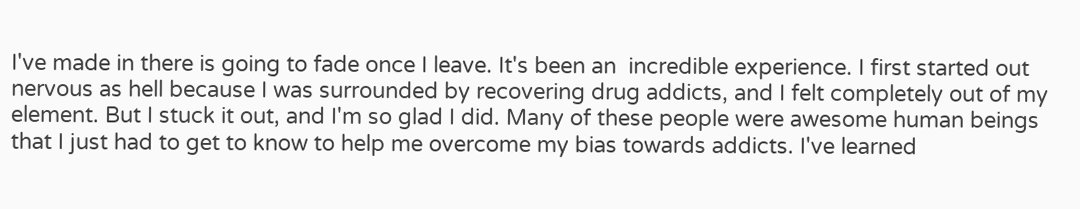I've made in there is going to fade once I leave. It's been an  incredible experience. I first started out nervous as hell because I was surrounded by recovering drug addicts, and I felt completely out of my element. But I stuck it out, and I'm so glad I did. Many of these people were awesome human beings that I just had to get to know to help me overcome my bias towards addicts. I've learned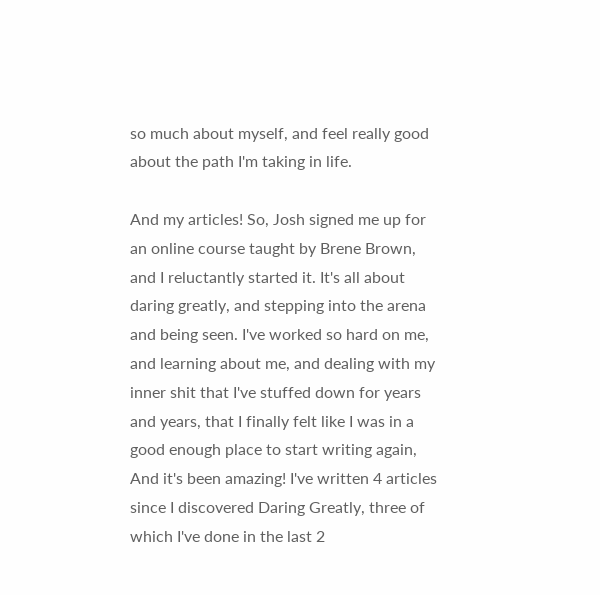so much about myself, and feel really good about the path I'm taking in life.

And my articles! So, Josh signed me up for an online course taught by Brene Brown, and I reluctantly started it. It's all about daring greatly, and stepping into the arena and being seen. I've worked so hard on me, and learning about me, and dealing with my inner shit that I've stuffed down for years and years, that I finally felt like I was in a good enough place to start writing again, And it's been amazing! I've written 4 articles since I discovered Daring Greatly, three of which I've done in the last 2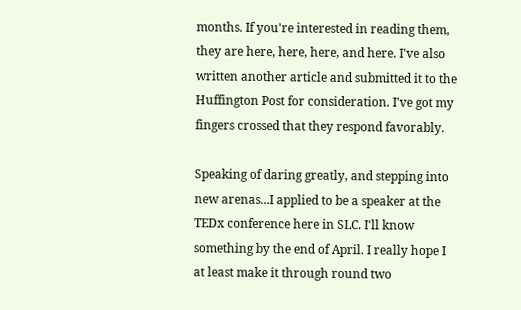months. If you're interested in reading them, they are here, here, here, and here. I've also written another article and submitted it to the Huffington Post for consideration. I've got my fingers crossed that they respond favorably.

Speaking of daring greatly, and stepping into new arenas...I applied to be a speaker at the TEDx conference here in SLC. I'll know something by the end of April. I really hope I at least make it through round two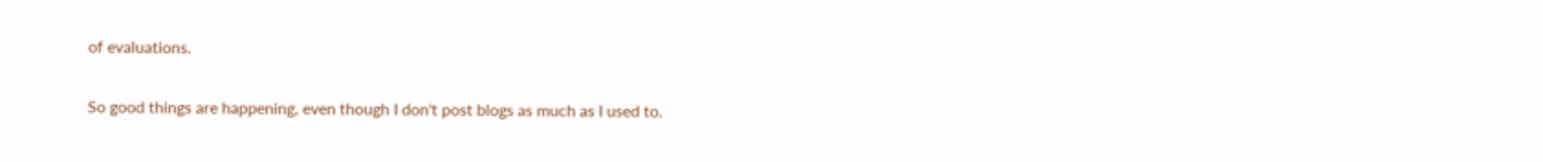of evaluations.

So good things are happening, even though I don't post blogs as much as I used to.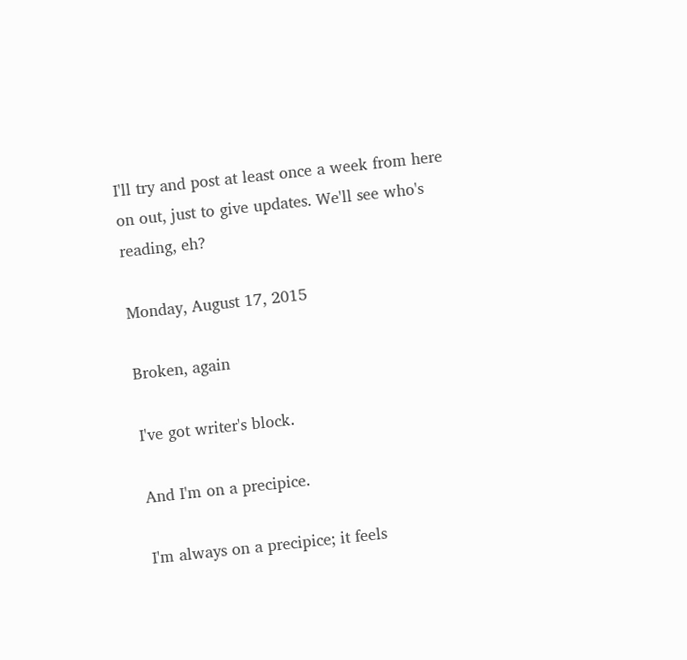I'll try and post at least once a week from here on out, just to give updates. We'll see who's reading, eh?

Monday, August 17, 2015

Broken, again

I've got writer's block.

And I'm on a precipice.

I'm always on a precipice; it feels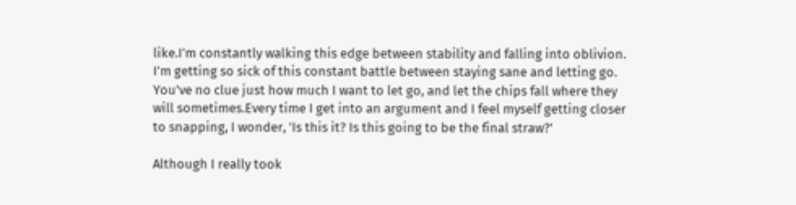like.I'm constantly walking this edge between stability and falling into oblivion. I'm getting so sick of this constant battle between staying sane and letting go. You've no clue just how much I want to let go, and let the chips fall where they will sometimes.Every time I get into an argument and I feel myself getting closer to snapping, I wonder, 'Is this it? Is this going to be the final straw?'

Although I really took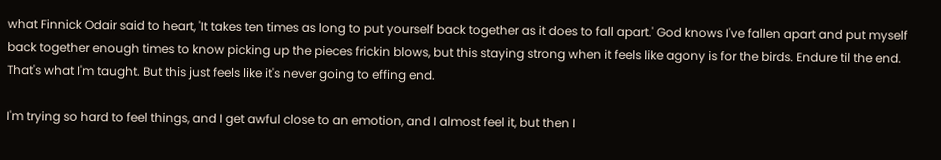what Finnick Odair said to heart, 'It takes ten times as long to put yourself back together as it does to fall apart.' God knows I've fallen apart and put myself back together enough times to know picking up the pieces frickin blows, but this staying strong when it feels like agony is for the birds. Endure til the end. That's what I'm taught. But this just feels like it's never going to effing end.

I'm trying so hard to feel things, and I get awful close to an emotion, and I almost feel it, but then I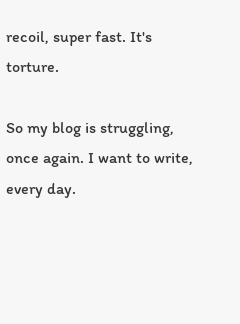recoil, super fast. It's torture.

So my blog is struggling, once again. I want to write, every day.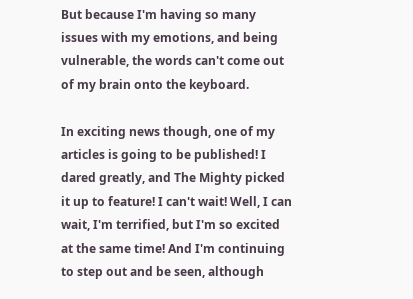But because I'm having so many issues with my emotions, and being vulnerable, the words can't come out of my brain onto the keyboard.

In exciting news though, one of my articles is going to be published! I dared greatly, and The Mighty picked it up to feature! I can't wait! Well, I can wait, I'm terrified, but I'm so excited at the same time! And I'm continuing to step out and be seen, although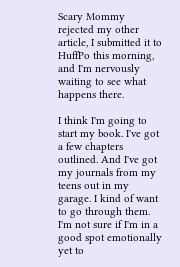Scary Mommy rejected my other article, I submitted it to HuffPo this morning, and I'm nervously waiting to see what happens there.

I think I'm going to start my book. I've got a few chapters outlined. And I've got my journals from my teens out in my garage. I kind of want to go through them. I'm not sure if I'm in a good spot emotionally yet to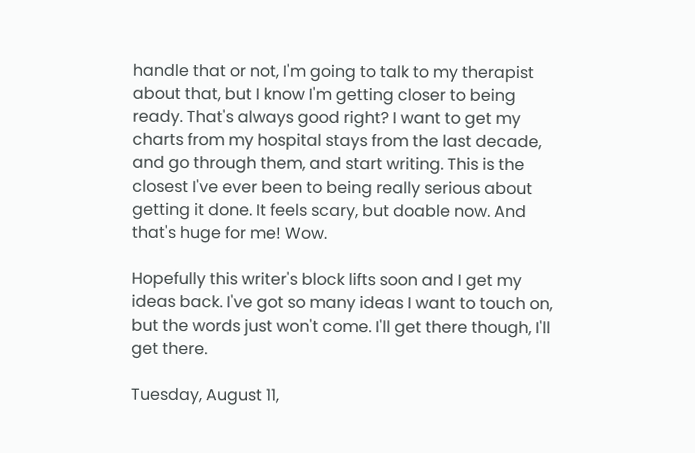handle that or not, I'm going to talk to my therapist about that, but I know I'm getting closer to being ready. That's always good right? I want to get my charts from my hospital stays from the last decade, and go through them, and start writing. This is the closest I've ever been to being really serious about getting it done. It feels scary, but doable now. And that's huge for me! Wow.

Hopefully this writer's block lifts soon and I get my ideas back. I've got so many ideas I want to touch on, but the words just won't come. I'll get there though, I'll get there.

Tuesday, August 11,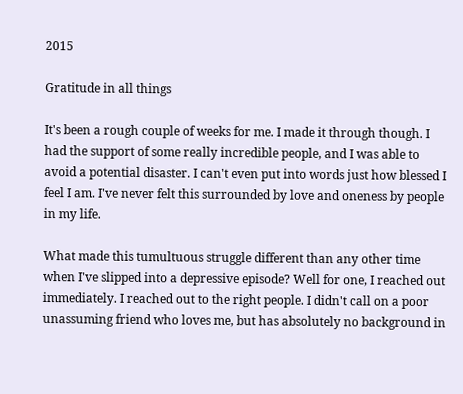2015

Gratitude in all things

It's been a rough couple of weeks for me. I made it through though. I had the support of some really incredible people, and I was able to avoid a potential disaster. I can't even put into words just how blessed I feel I am. I've never felt this surrounded by love and oneness by people in my life.

What made this tumultuous struggle different than any other time when I've slipped into a depressive episode? Well for one, I reached out immediately. I reached out to the right people. I didn't call on a poor unassuming friend who loves me, but has absolutely no background in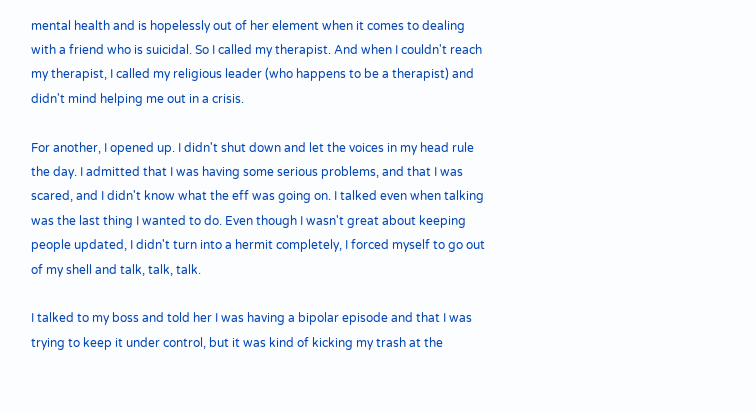mental health and is hopelessly out of her element when it comes to dealing with a friend who is suicidal. So I called my therapist. And when I couldn't reach my therapist, I called my religious leader (who happens to be a therapist) and didn't mind helping me out in a crisis.

For another, I opened up. I didn't shut down and let the voices in my head rule the day. I admitted that I was having some serious problems, and that I was scared, and I didn't know what the eff was going on. I talked even when talking was the last thing I wanted to do. Even though I wasn't great about keeping people updated, I didn't turn into a hermit completely, I forced myself to go out of my shell and talk, talk, talk.

I talked to my boss and told her I was having a bipolar episode and that I was trying to keep it under control, but it was kind of kicking my trash at the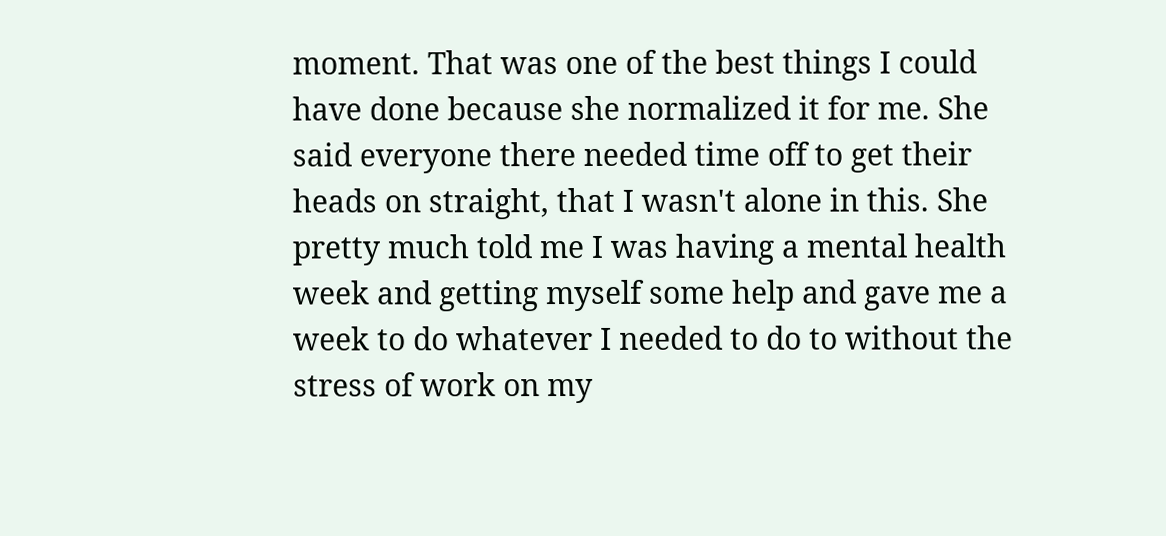moment. That was one of the best things I could have done because she normalized it for me. She said everyone there needed time off to get their heads on straight, that I wasn't alone in this. She pretty much told me I was having a mental health week and getting myself some help and gave me a week to do whatever I needed to do to without the stress of work on my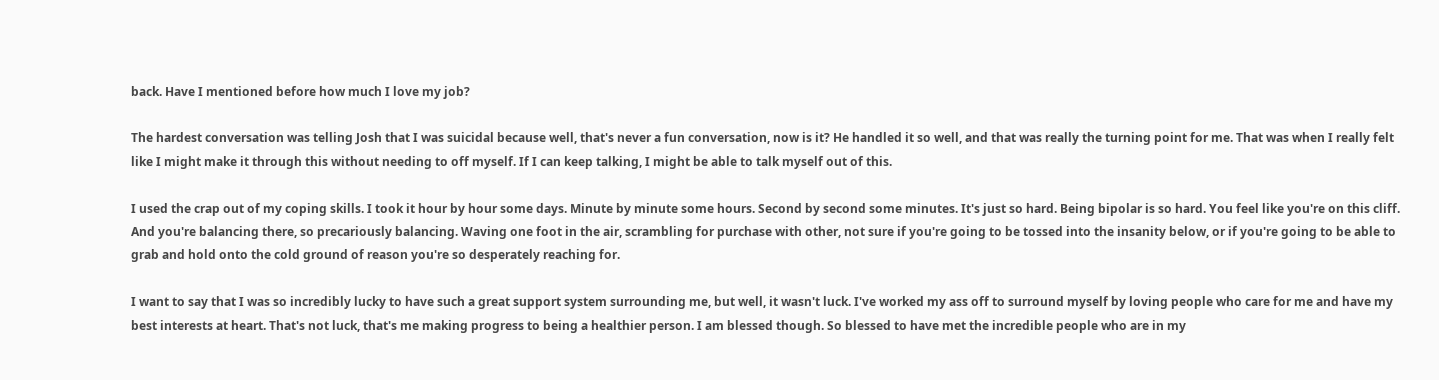back. Have I mentioned before how much I love my job?

The hardest conversation was telling Josh that I was suicidal because well, that's never a fun conversation, now is it? He handled it so well, and that was really the turning point for me. That was when I really felt like I might make it through this without needing to off myself. If I can keep talking, I might be able to talk myself out of this.

I used the crap out of my coping skills. I took it hour by hour some days. Minute by minute some hours. Second by second some minutes. It's just so hard. Being bipolar is so hard. You feel like you're on this cliff. And you're balancing there, so precariously balancing. Waving one foot in the air, scrambling for purchase with other, not sure if you're going to be tossed into the insanity below, or if you're going to be able to grab and hold onto the cold ground of reason you're so desperately reaching for.

I want to say that I was so incredibly lucky to have such a great support system surrounding me, but well, it wasn't luck. I've worked my ass off to surround myself by loving people who care for me and have my best interests at heart. That's not luck, that's me making progress to being a healthier person. I am blessed though. So blessed to have met the incredible people who are in my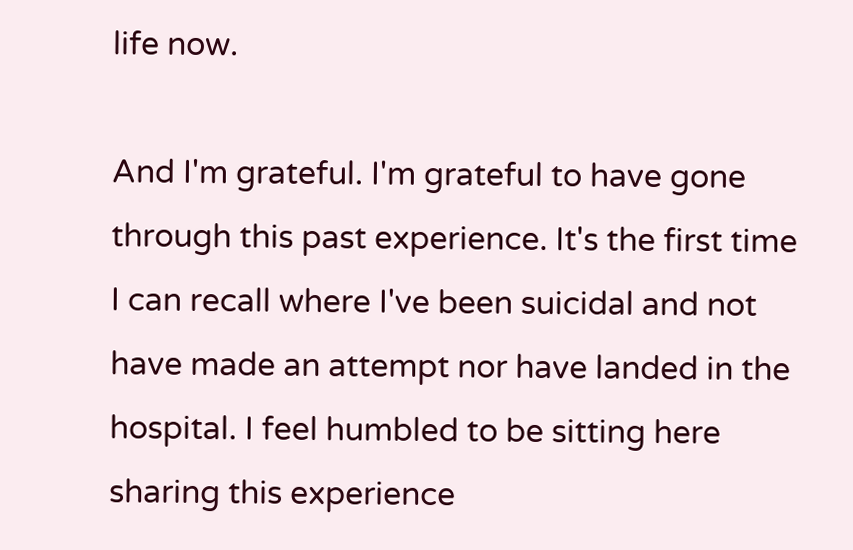life now.

And I'm grateful. I'm grateful to have gone through this past experience. It's the first time I can recall where I've been suicidal and not have made an attempt nor have landed in the hospital. I feel humbled to be sitting here sharing this experience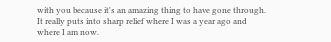with you because it's an amazing thing to have gone through. It really puts into sharp relief where I was a year ago and where I am now.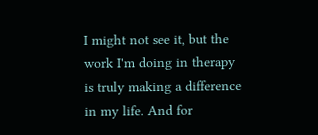I might not see it, but the work I'm doing in therapy is truly making a difference in my life. And for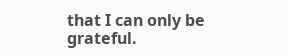that I can only be grateful.